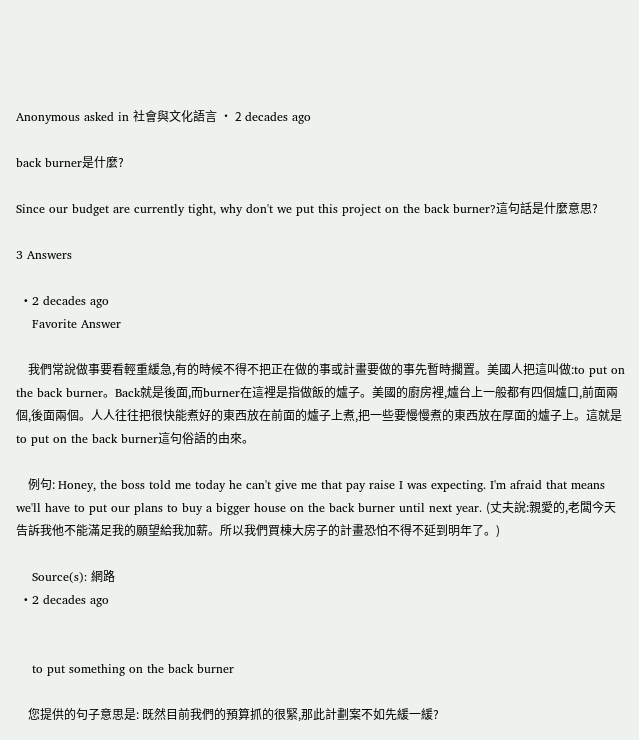Anonymous asked in 社會與文化語言 · 2 decades ago

back burner是什麼?

Since our budget are currently tight, why don't we put this project on the back burner?這句話是什麼意思?

3 Answers

  • 2 decades ago
    Favorite Answer

    我們常說做事要看輕重緩急,有的時候不得不把正在做的事或計畫要做的事先暫時擱置。美國人把這叫做:to put on the back burner。Back就是後面,而burner在這裡是指做飯的爐子。美國的廚房裡,爐台上一般都有四個爐口,前面兩個,後面兩個。人人往往把很快能煮好的東西放在前面的爐子上煮,把一些要慢慢煮的東西放在厚面的爐子上。這就是to put on the back burner這句俗語的由來。

    例句: Honey, the boss told me today he can't give me that pay raise I was expecting. I'm afraid that means we'll have to put our plans to buy a bigger house on the back burner until next year. (丈夫說:親愛的,老闆今天告訴我他不能滿足我的願望給我加薪。所以我們買棟大房子的計畫恐怕不得不延到明年了。)

    Source(s): 網路
  • 2 decades ago


    to put something on the back burner

    您提供的句子意思是: 既然目前我們的預算抓的很緊,那此計劃案不如先緩一緩?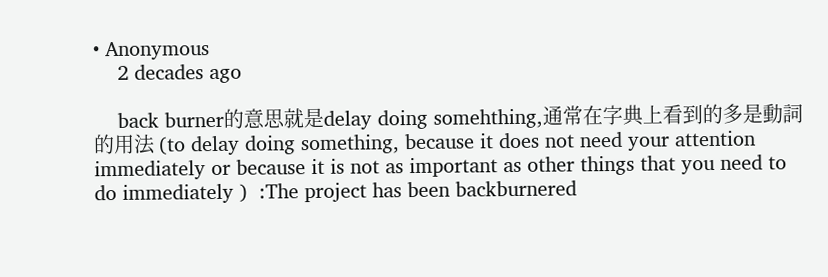• Anonymous
    2 decades ago

    back burner的意思就是delay doing somehthing,通常在字典上看到的多是動詞的用法 (to delay doing something, because it does not need your attention immediately or because it is not as important as other things that you need to do immediately )  :The project has been backburnered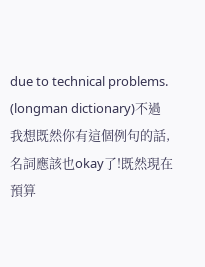due to technical problems.  (longman dictionary)不過我想既然你有這個例句的話,名詞應該也okay了!既然現在預算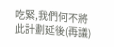吃緊,我們何不將此計劃延後(再議)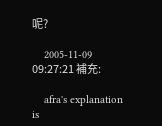呢?

    2005-11-09 09:27:21 補充:

    afra's explanation is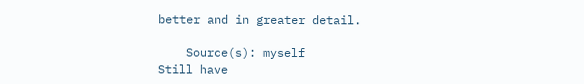better and in greater detail.

    Source(s): myself
Still have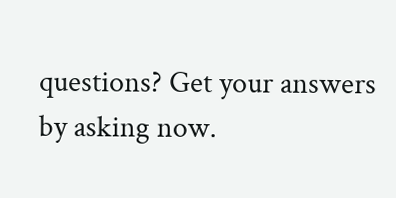questions? Get your answers by asking now.